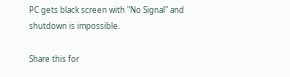PC gets black screen with "No Signal" and shutdown is impossible.

Share this for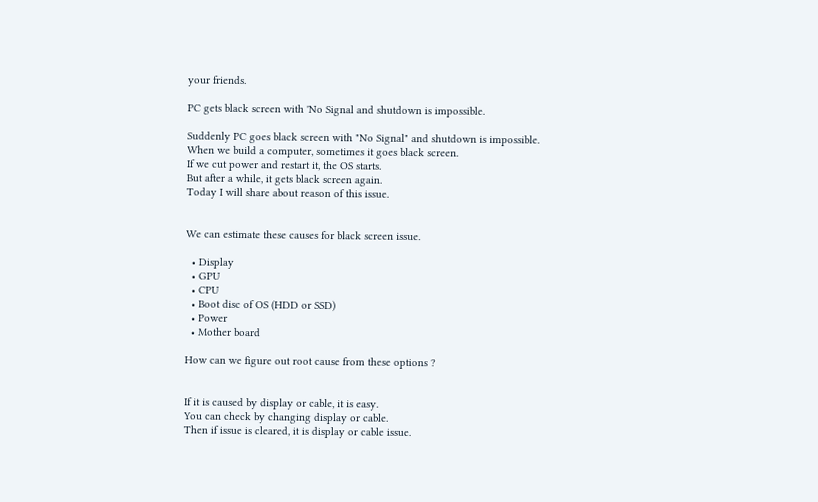your friends.

PC gets black screen with 'No Signal and shutdown is impossible.

Suddenly PC goes black screen with "No Signal" and shutdown is impossible.
When we build a computer, sometimes it goes black screen.
If we cut power and restart it, the OS starts.
But after a while, it gets black screen again.
Today I will share about reason of this issue.


We can estimate these causes for black screen issue.

  • Display
  • GPU
  • CPU
  • Boot disc of OS (HDD or SSD)
  • Power
  • Mother board

How can we figure out root cause from these options ?


If it is caused by display or cable, it is easy.
You can check by changing display or cable.
Then if issue is cleared, it is display or cable issue.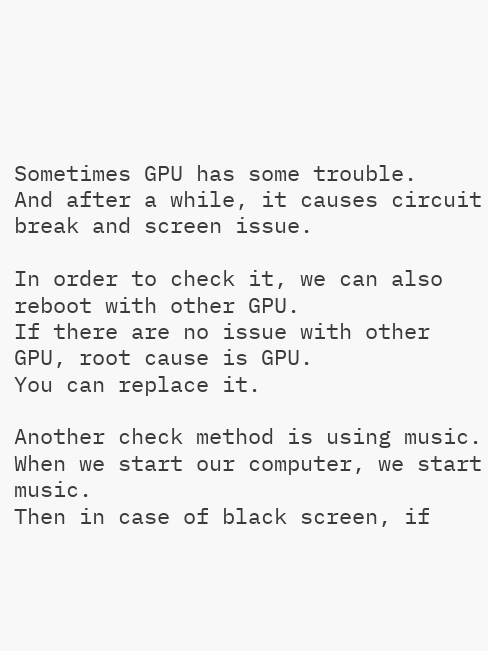Sometimes GPU has some trouble.
And after a while, it causes circuit break and screen issue.

In order to check it, we can also reboot with other GPU.
If there are no issue with other GPU, root cause is GPU.
You can replace it.

Another check method is using music.
When we start our computer, we start music.
Then in case of black screen, if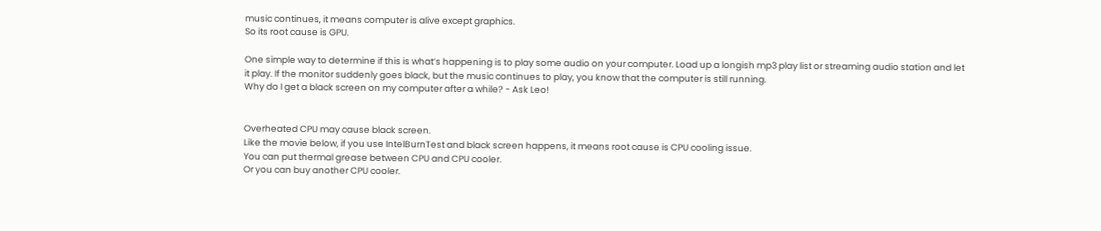music continues, it means computer is alive except graphics.
So its root cause is GPU.

One simple way to determine if this is what’s happening is to play some audio on your computer. Load up a longish mp3 play list or streaming audio station and let it play. If the monitor suddenly goes black, but the music continues to play, you know that the computer is still running.
Why do I get a black screen on my computer after a while? - Ask Leo!


Overheated CPU may cause black screen.
Like the movie below, if you use IntelBurnTest and black screen happens, it means root cause is CPU cooling issue.
You can put thermal grease between CPU and CPU cooler.
Or you can buy another CPU cooler.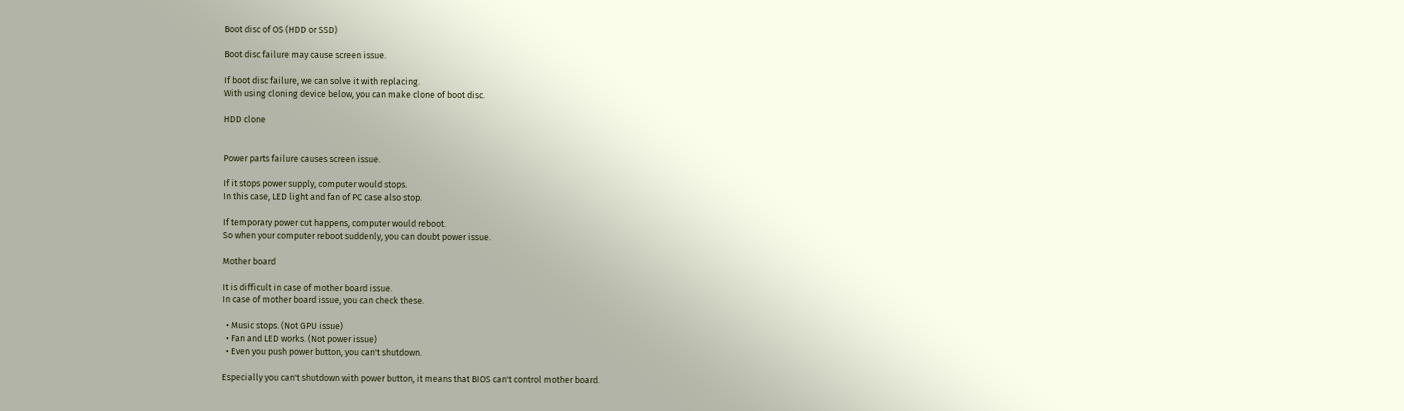Boot disc of OS (HDD or SSD)

Boot disc failure may cause screen issue.

If boot disc failure, we can solve it with replacing.
With using cloning device below, you can make clone of boot disc.

HDD clone


Power parts failure causes screen issue.

If it stops power supply, computer would stops.
In this case, LED light and fan of PC case also stop.

If temporary power cut happens, computer would reboot.
So when your computer reboot suddenly, you can doubt power issue.

Mother board

It is difficult in case of mother board issue.
In case of mother board issue, you can check these.

  • Music stops. (Not GPU issue)
  • Fan and LED works. (Not power issue)
  • Even you push power button, you can't shutdown.

Especially you can't shutdown with power button, it means that BIOS can't control mother board.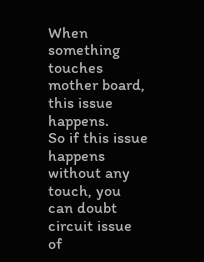When something touches mother board, this issue happens.
So if this issue happens without any touch, you can doubt circuit issue of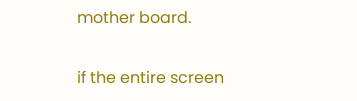mother board.

if the entire screen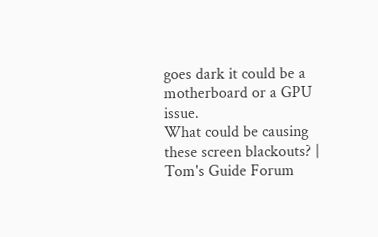goes dark it could be a motherboard or a GPU issue.
What could be causing these screen blackouts? | Tom's Guide Forum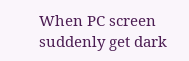When PC screen suddenly get dark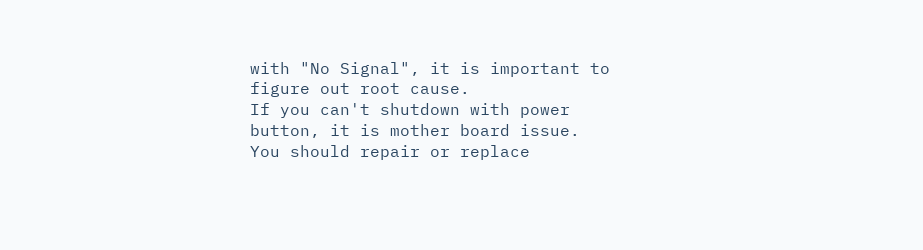with "No Signal", it is important to figure out root cause.
If you can't shutdown with power button, it is mother board issue.
You should repair or replace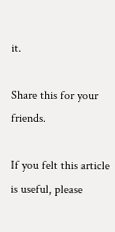it.

Share this for your friends.

If you felt this article is useful, please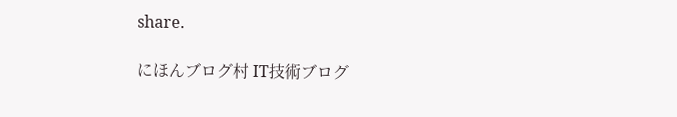share.

にほんブログ村 IT技術ブログ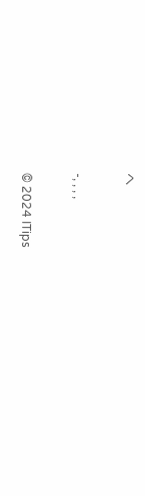へ

-, , , ,

© 2024 ITips